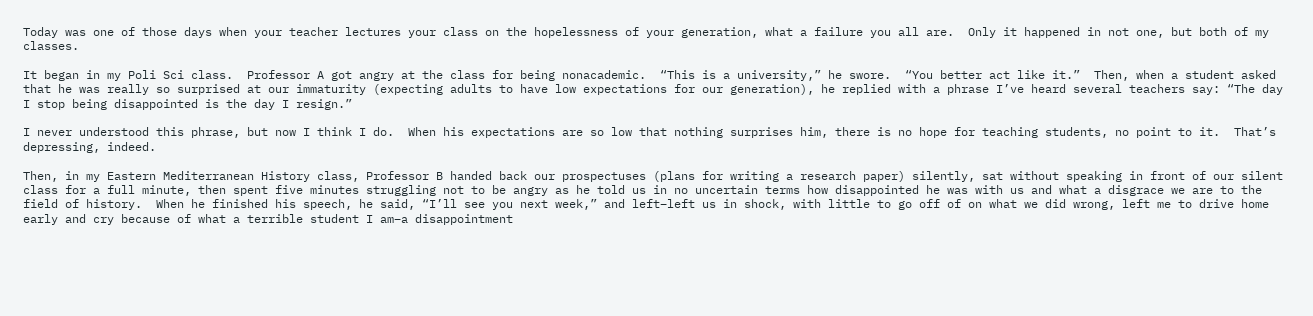Today was one of those days when your teacher lectures your class on the hopelessness of your generation, what a failure you all are.  Only it happened in not one, but both of my classes.

It began in my Poli Sci class.  Professor A got angry at the class for being nonacademic.  “This is a university,” he swore.  “You better act like it.”  Then, when a student asked that he was really so surprised at our immaturity (expecting adults to have low expectations for our generation), he replied with a phrase I’ve heard several teachers say: “The day I stop being disappointed is the day I resign.”

I never understood this phrase, but now I think I do.  When his expectations are so low that nothing surprises him, there is no hope for teaching students, no point to it.  That’s depressing, indeed.

Then, in my Eastern Mediterranean History class, Professor B handed back our prospectuses (plans for writing a research paper) silently, sat without speaking in front of our silent class for a full minute, then spent five minutes struggling not to be angry as he told us in no uncertain terms how disappointed he was with us and what a disgrace we are to the field of history.  When he finished his speech, he said, “I’ll see you next week,” and left–left us in shock, with little to go off of on what we did wrong, left me to drive home early and cry because of what a terrible student I am–a disappointment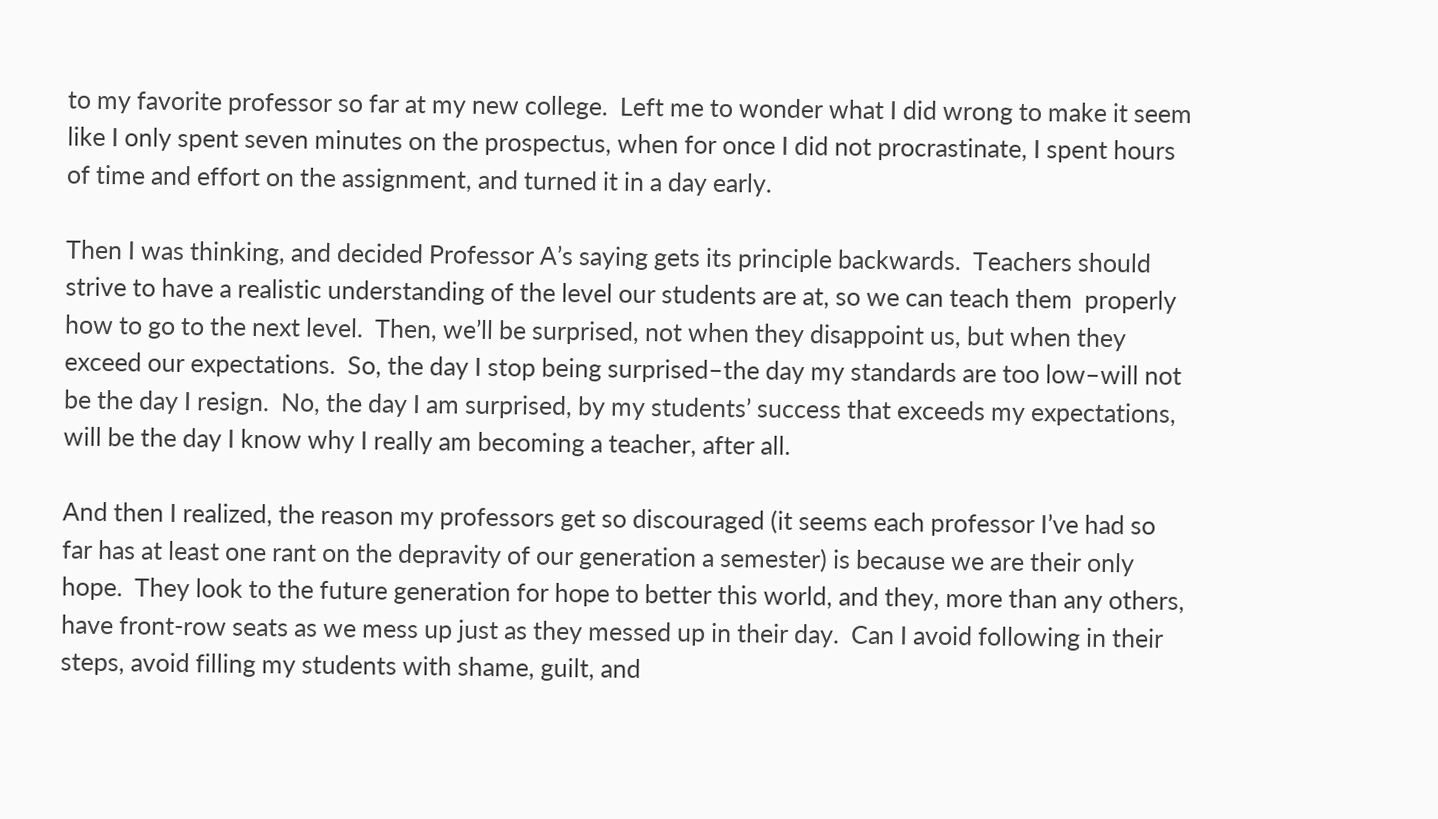to my favorite professor so far at my new college.  Left me to wonder what I did wrong to make it seem like I only spent seven minutes on the prospectus, when for once I did not procrastinate, I spent hours of time and effort on the assignment, and turned it in a day early.

Then I was thinking, and decided Professor A’s saying gets its principle backwards.  Teachers should strive to have a realistic understanding of the level our students are at, so we can teach them  properly how to go to the next level.  Then, we’ll be surprised, not when they disappoint us, but when they exceed our expectations.  So, the day I stop being surprised–the day my standards are too low–will not be the day I resign.  No, the day I am surprised, by my students’ success that exceeds my expectations, will be the day I know why I really am becoming a teacher, after all.

And then I realized, the reason my professors get so discouraged (it seems each professor I’ve had so far has at least one rant on the depravity of our generation a semester) is because we are their only hope.  They look to the future generation for hope to better this world, and they, more than any others, have front-row seats as we mess up just as they messed up in their day.  Can I avoid following in their steps, avoid filling my students with shame, guilt, and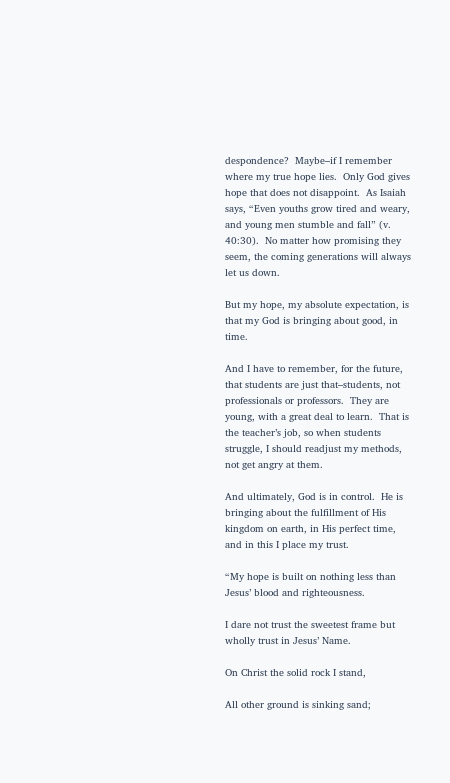despondence?  Maybe–if I remember where my true hope lies.  Only God gives hope that does not disappoint.  As Isaiah says, “Even youths grow tired and weary, and young men stumble and fall” (v. 40:30).  No matter how promising they seem, the coming generations will always let us down.

But my hope, my absolute expectation, is that my God is bringing about good, in time.

And I have to remember, for the future, that students are just that–students, not professionals or professors.  They are young, with a great deal to learn.  That is the teacher’s job, so when students struggle, I should readjust my methods, not get angry at them.

And ultimately, God is in control.  He is bringing about the fulfillment of His kingdom on earth, in His perfect time, and in this I place my trust.

“My hope is built on nothing less than Jesus’ blood and righteousness.

I dare not trust the sweetest frame but wholly trust in Jesus’ Name.

On Christ the solid rock I stand,

All other ground is sinking sand;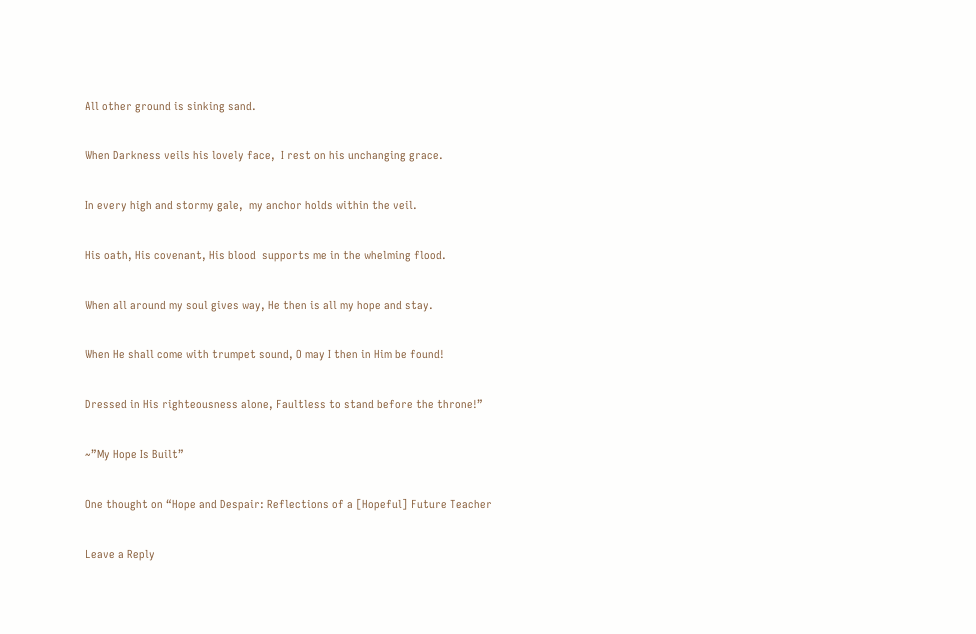All other ground is sinking sand.

When Darkness veils his lovely face,  I rest on his unchanging grace.

In every high and stormy gale,  my anchor holds within the veil.

His oath, His covenant, His blood  supports me in the whelming flood.

When all around my soul gives way, He then is all my hope and stay.

When He shall come with trumpet sound, O may I then in Him be found!

Dressed in His righteousness alone, Faultless to stand before the throne!”

~”My Hope Is Built”

One thought on “Hope and Despair: Reflections of a [Hopeful] Future Teacher

Leave a Reply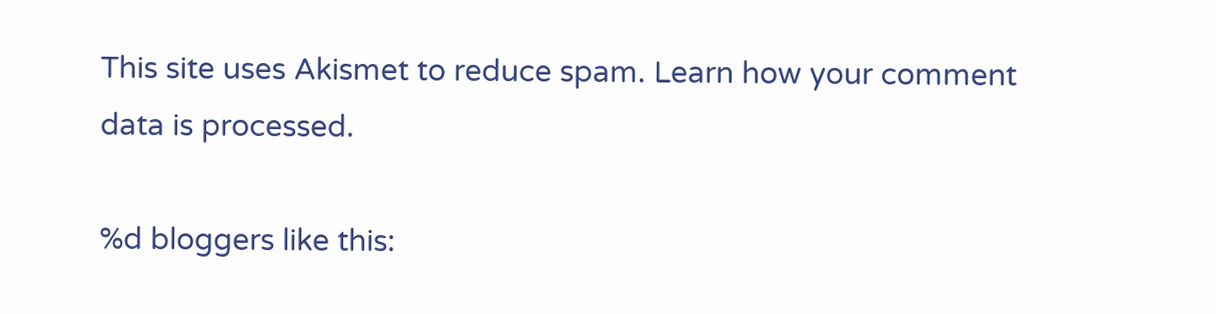This site uses Akismet to reduce spam. Learn how your comment data is processed.

%d bloggers like this: